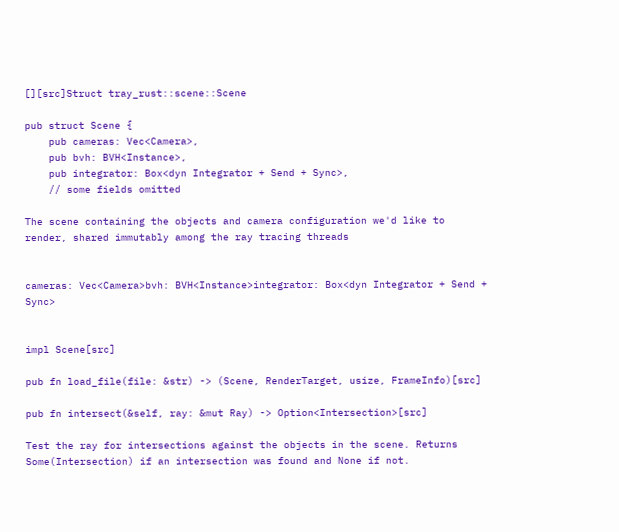[][src]Struct tray_rust::scene::Scene

pub struct Scene {
    pub cameras: Vec<Camera>,
    pub bvh: BVH<Instance>,
    pub integrator: Box<dyn Integrator + Send + Sync>,
    // some fields omitted

The scene containing the objects and camera configuration we'd like to render, shared immutably among the ray tracing threads


cameras: Vec<Camera>bvh: BVH<Instance>integrator: Box<dyn Integrator + Send + Sync>


impl Scene[src]

pub fn load_file(file: &str) -> (Scene, RenderTarget, usize, FrameInfo)[src]

pub fn intersect(&self, ray: &mut Ray) -> Option<Intersection>[src]

Test the ray for intersections against the objects in the scene. Returns Some(Intersection) if an intersection was found and None if not.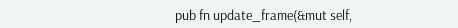pub fn update_frame(&mut self,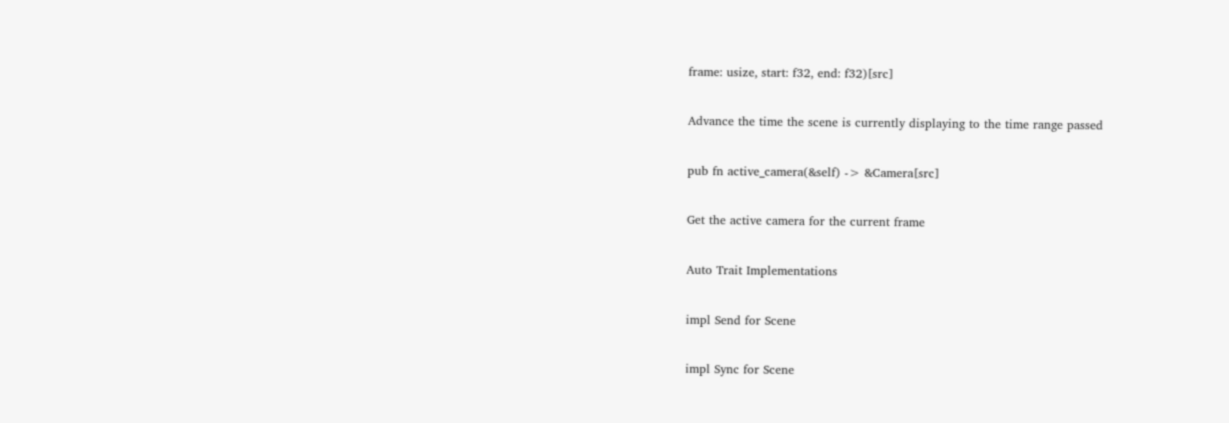frame: usize, start: f32, end: f32)[src]

Advance the time the scene is currently displaying to the time range passed

pub fn active_camera(&self) -> &Camera[src]

Get the active camera for the current frame

Auto Trait Implementations

impl Send for Scene

impl Sync for Scene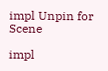impl Unpin for Scene

impl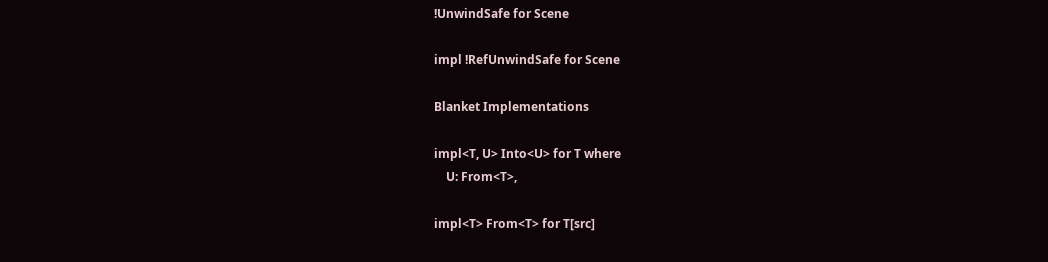!UnwindSafe for Scene

impl !RefUnwindSafe for Scene

Blanket Implementations

impl<T, U> Into<U> for T where
    U: From<T>,

impl<T> From<T> for T[src]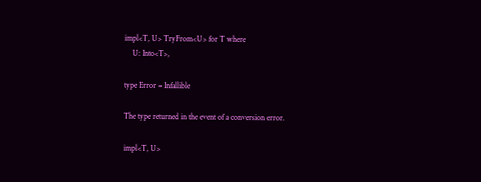impl<T, U> TryFrom<U> for T where
    U: Into<T>,

type Error = Infallible

The type returned in the event of a conversion error.

impl<T, U>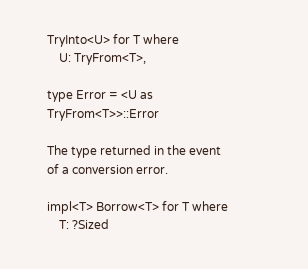TryInto<U> for T where
    U: TryFrom<T>,

type Error = <U as TryFrom<T>>::Error

The type returned in the event of a conversion error.

impl<T> Borrow<T> for T where
    T: ?Sized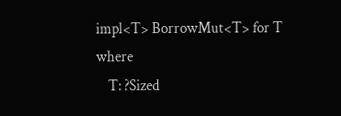impl<T> BorrowMut<T> for T where
    T: ?Sized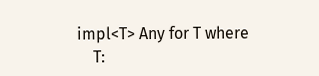impl<T> Any for T where
    T: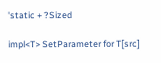'static + ?Sized

impl<T> SetParameter for T[src]